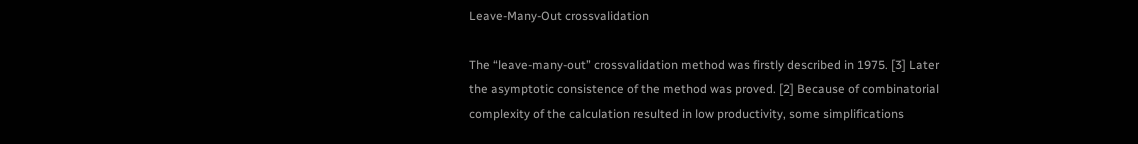Leave-Many-Out crossvalidation

The “leave-many-out” crossvalidation method was firstly described in 1975. [3] Later the asymptotic consistence of the method was proved. [2] Because of combinatorial complexity of the calculation resulted in low productivity, some simplifications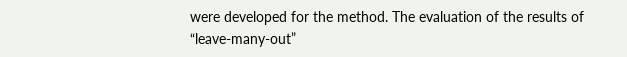were developed for the method. The evaluation of the results of “leave-many-out”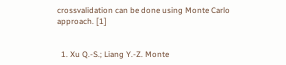crossvalidation can be done using Monte Carlo approach. [1]


  1. Xu Q.-S.; Liang Y.-Z. Monte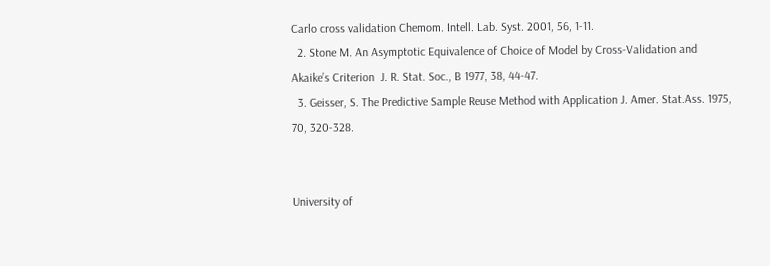Carlo cross validation Chemom. Intell. Lab. Syst. 2001, 56, 1-11.
  2. Stone M. An Asymptotic Equivalence of Choice of Model by Cross-Validation and Akaike’s Criterion  J. R. Stat. Soc., B 1977, 38, 44-47.
  3. Geisser, S. The Predictive Sample Reuse Method with Application J. Amer. Stat.Ass. 1975, 70, 320-328.


University of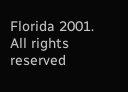Florida 2001.
All rights reserved